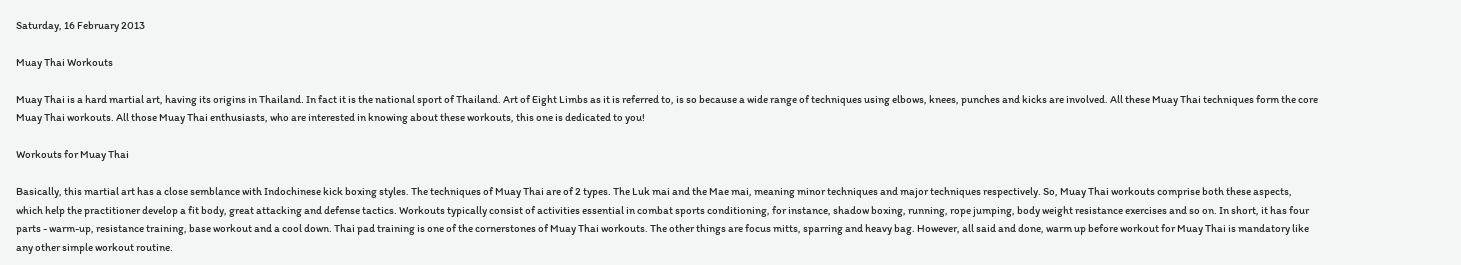Saturday, 16 February 2013

Muay Thai Workouts

Muay Thai is a hard martial art, having its origins in Thailand. In fact it is the national sport of Thailand. Art of Eight Limbs as it is referred to, is so because a wide range of techniques using elbows, knees, punches and kicks are involved. All these Muay Thai techniques form the core Muay Thai workouts. All those Muay Thai enthusiasts, who are interested in knowing about these workouts, this one is dedicated to you!

Workouts for Muay Thai

Basically, this martial art has a close semblance with Indochinese kick boxing styles. The techniques of Muay Thai are of 2 types. The Luk mai and the Mae mai, meaning minor techniques and major techniques respectively. So, Muay Thai workouts comprise both these aspects, which help the practitioner develop a fit body, great attacking and defense tactics. Workouts typically consist of activities essential in combat sports conditioning, for instance, shadow boxing, running, rope jumping, body weight resistance exercises and so on. In short, it has four parts - warm-up, resistance training, base workout and a cool down. Thai pad training is one of the cornerstones of Muay Thai workouts. The other things are focus mitts, sparring and heavy bag. However, all said and done, warm up before workout for Muay Thai is mandatory like any other simple workout routine.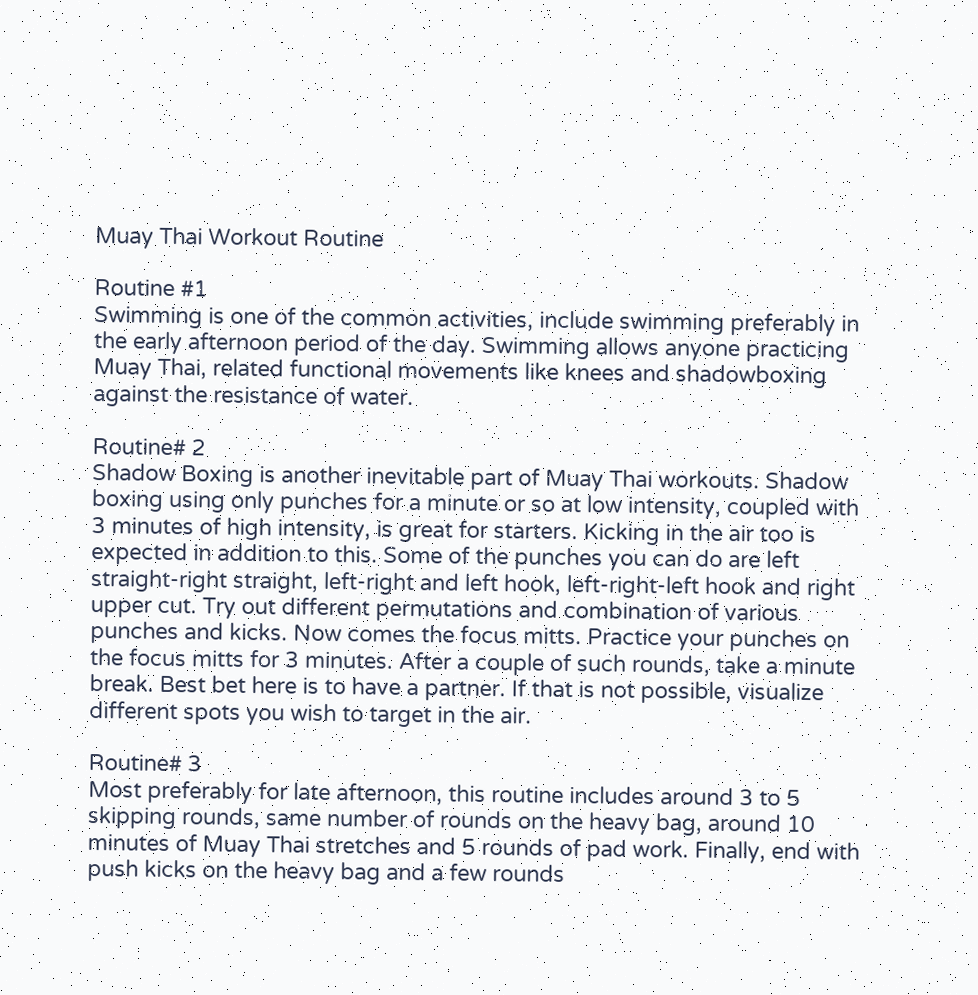Muay Thai Workout Routine

Routine #1
Swimming is one of the common activities, include swimming preferably in the early afternoon period of the day. Swimming allows anyone practicing Muay Thai, related functional movements like knees and shadowboxing against the resistance of water.

Routine# 2
Shadow Boxing is another inevitable part of Muay Thai workouts. Shadow boxing using only punches for a minute or so at low intensity, coupled with 3 minutes of high intensity, is great for starters. Kicking in the air too is expected in addition to this. Some of the punches you can do are left straight-right straight, left-right and left hook, left-right-left hook and right upper cut. Try out different permutations and combination of various punches and kicks. Now comes the focus mitts. Practice your punches on the focus mitts for 3 minutes. After a couple of such rounds, take a minute break. Best bet here is to have a partner. If that is not possible, visualize different spots you wish to target in the air.

Routine# 3
Most preferably for late afternoon, this routine includes around 3 to 5 skipping rounds, same number of rounds on the heavy bag, around 10 minutes of Muay Thai stretches and 5 rounds of pad work. Finally, end with push kicks on the heavy bag and a few rounds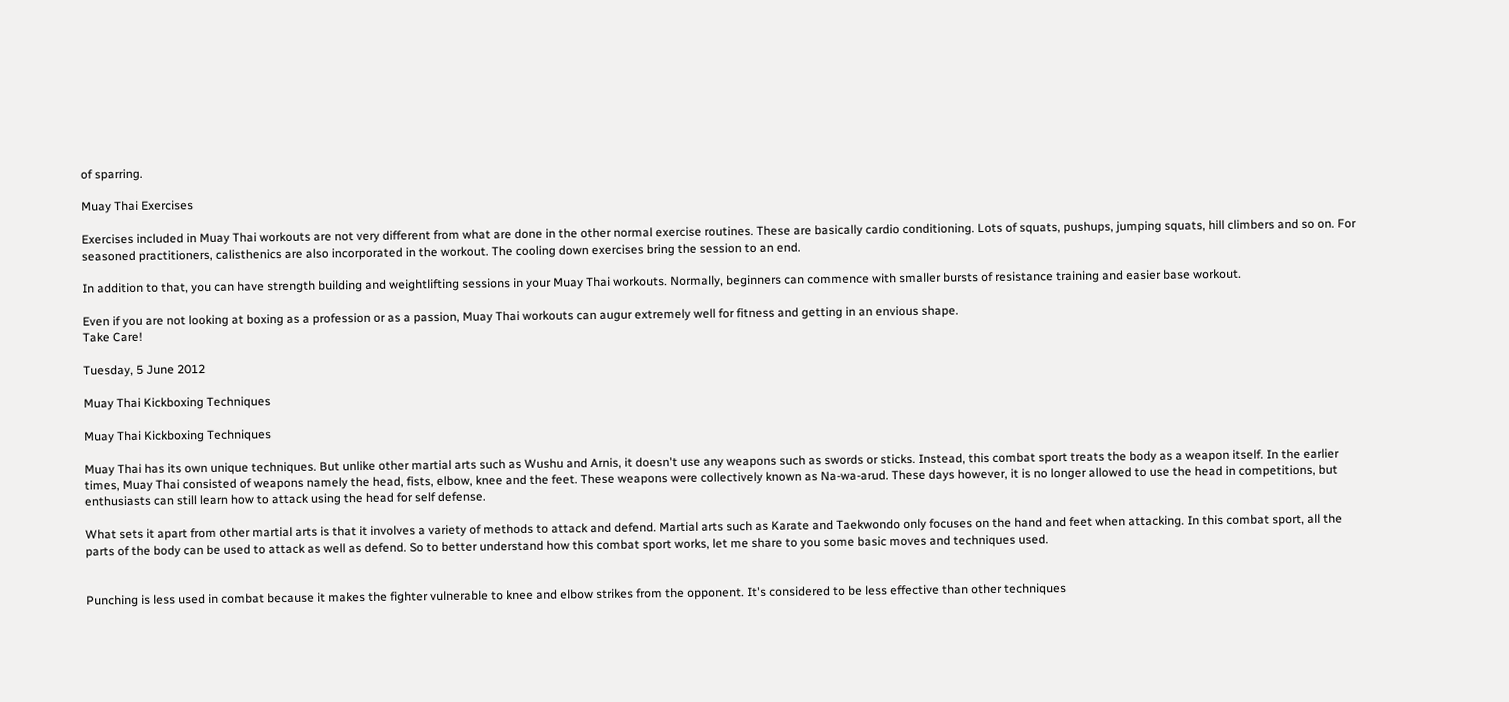of sparring.

Muay Thai Exercises

Exercises included in Muay Thai workouts are not very different from what are done in the other normal exercise routines. These are basically cardio conditioning. Lots of squats, pushups, jumping squats, hill climbers and so on. For seasoned practitioners, calisthenics are also incorporated in the workout. The cooling down exercises bring the session to an end.

In addition to that, you can have strength building and weightlifting sessions in your Muay Thai workouts. Normally, beginners can commence with smaller bursts of resistance training and easier base workout.

Even if you are not looking at boxing as a profession or as a passion, Muay Thai workouts can augur extremely well for fitness and getting in an envious shape.
Take Care!

Tuesday, 5 June 2012

Muay Thai Kickboxing Techniques

Muay Thai Kickboxing Techniques

Muay Thai has its own unique techniques. But unlike other martial arts such as Wushu and Arnis, it doesn't use any weapons such as swords or sticks. Instead, this combat sport treats the body as a weapon itself. In the earlier times, Muay Thai consisted of weapons namely the head, fists, elbow, knee and the feet. These weapons were collectively known as Na-wa-arud. These days however, it is no longer allowed to use the head in competitions, but enthusiasts can still learn how to attack using the head for self defense.

What sets it apart from other martial arts is that it involves a variety of methods to attack and defend. Martial arts such as Karate and Taekwondo only focuses on the hand and feet when attacking. In this combat sport, all the parts of the body can be used to attack as well as defend. So to better understand how this combat sport works, let me share to you some basic moves and techniques used.


Punching is less used in combat because it makes the fighter vulnerable to knee and elbow strikes from the opponent. It's considered to be less effective than other techniques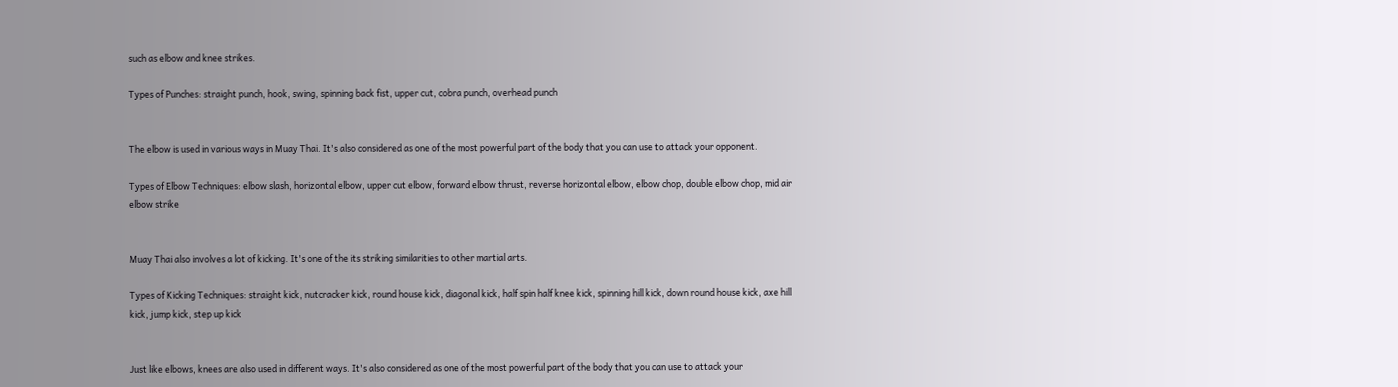such as elbow and knee strikes.

Types of Punches: straight punch, hook, swing, spinning back fist, upper cut, cobra punch, overhead punch


The elbow is used in various ways in Muay Thai. It's also considered as one of the most powerful part of the body that you can use to attack your opponent.

Types of Elbow Techniques: elbow slash, horizontal elbow, upper cut elbow, forward elbow thrust, reverse horizontal elbow, elbow chop, double elbow chop, mid air elbow strike


Muay Thai also involves a lot of kicking. It's one of the its striking similarities to other martial arts.

Types of Kicking Techniques: straight kick, nutcracker kick, round house kick, diagonal kick, half spin half knee kick, spinning hill kick, down round house kick, axe hill kick, jump kick, step up kick


Just like elbows, knees are also used in different ways. It's also considered as one of the most powerful part of the body that you can use to attack your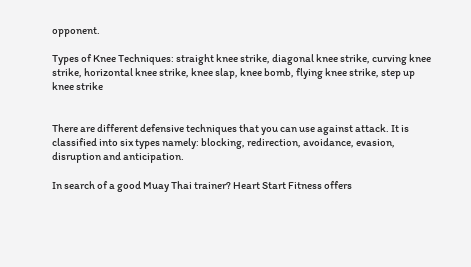opponent.

Types of Knee Techniques: straight knee strike, diagonal knee strike, curving knee strike, horizontal knee strike, knee slap, knee bomb, flying knee strike, step up knee strike


There are different defensive techniques that you can use against attack. It is classified into six types namely: blocking, redirection, avoidance, evasion, disruption and anticipation.

In search of a good Muay Thai trainer? Heart Start Fitness offers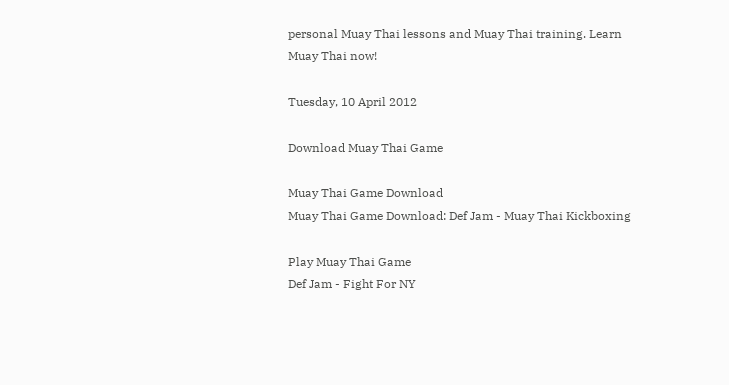personal Muay Thai lessons and Muay Thai training. Learn Muay Thai now!

Tuesday, 10 April 2012

Download Muay Thai Game

Muay Thai Game Download
Muay Thai Game Download: Def Jam - Muay Thai Kickboxing

Play Muay Thai Game
Def Jam - Fight For NY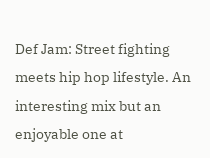Def Jam: Street fighting meets hip hop lifestyle. An interesting mix but an enjoyable one at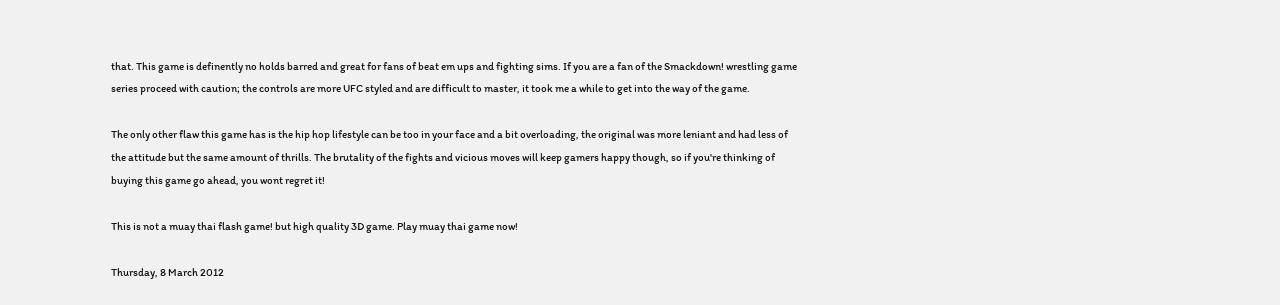that. This game is definently no holds barred and great for fans of beat em ups and fighting sims. If you are a fan of the Smackdown! wrestling game series proceed with caution; the controls are more UFC styled and are difficult to master, it took me a while to get into the way of the game.

The only other flaw this game has is the hip hop lifestyle can be too in your face and a bit overloading, the original was more leniant and had less of the attitude but the same amount of thrills. The brutality of the fights and vicious moves will keep gamers happy though, so if you're thinking of buying this game go ahead, you wont regret it!

This is not a muay thai flash game! but high quality 3D game. Play muay thai game now!

Thursday, 8 March 2012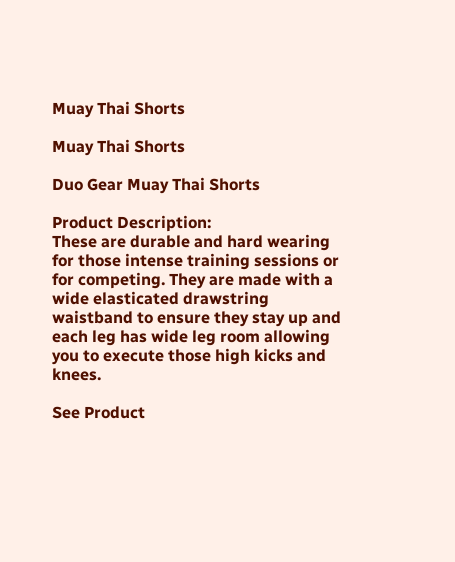Muay Thai Shorts

Muay Thai Shorts

Duo Gear Muay Thai Shorts

Product Description:
These are durable and hard wearing for those intense training sessions or for competing. They are made with a wide elasticated drawstring waistband to ensure they stay up and each leg has wide leg room allowing you to execute those high kicks and knees.

See Product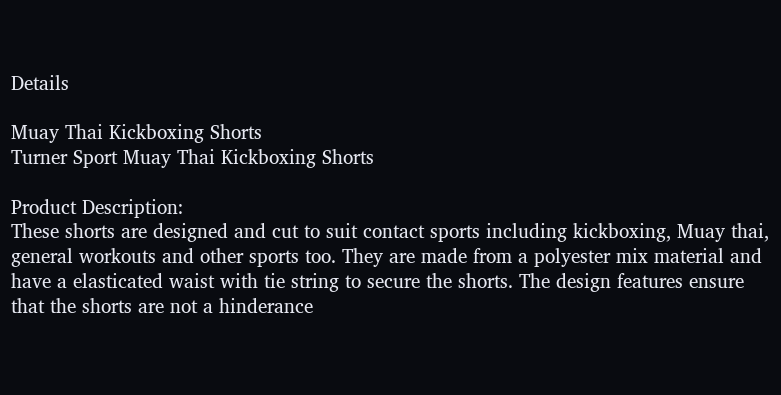Details

Muay Thai Kickboxing Shorts
Turner Sport Muay Thai Kickboxing Shorts

Product Description:
These shorts are designed and cut to suit contact sports including kickboxing, Muay thai, general workouts and other sports too. They are made from a polyester mix material and have a elasticated waist with tie string to secure the shorts. The design features ensure that the shorts are not a hinderance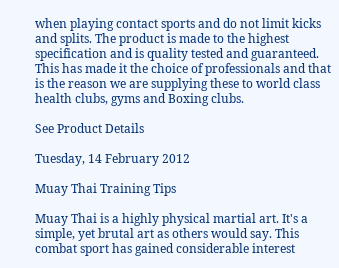when playing contact sports and do not limit kicks and splits. The product is made to the highest specification and is quality tested and guaranteed. This has made it the choice of professionals and that is the reason we are supplying these to world class health clubs, gyms and Boxing clubs.

See Product Details

Tuesday, 14 February 2012

Muay Thai Training Tips

Muay Thai is a highly physical martial art. It's a simple, yet brutal art as others would say. This combat sport has gained considerable interest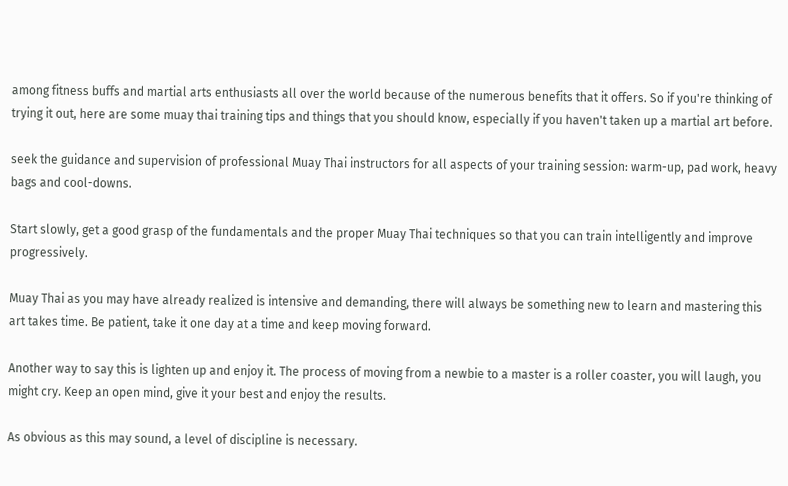among fitness buffs and martial arts enthusiasts all over the world because of the numerous benefits that it offers. So if you're thinking of trying it out, here are some muay thai training tips and things that you should know, especially if you haven't taken up a martial art before.

seek the guidance and supervision of professional Muay Thai instructors for all aspects of your training session: warm-up, pad work, heavy bags and cool-downs.

Start slowly, get a good grasp of the fundamentals and the proper Muay Thai techniques so that you can train intelligently and improve progressively.

Muay Thai as you may have already realized is intensive and demanding, there will always be something new to learn and mastering this art takes time. Be patient, take it one day at a time and keep moving forward.

Another way to say this is lighten up and enjoy it. The process of moving from a newbie to a master is a roller coaster, you will laugh, you might cry. Keep an open mind, give it your best and enjoy the results.

As obvious as this may sound, a level of discipline is necessary.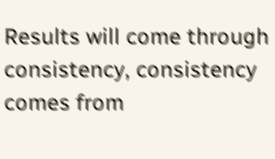Results will come through consistency, consistency comes from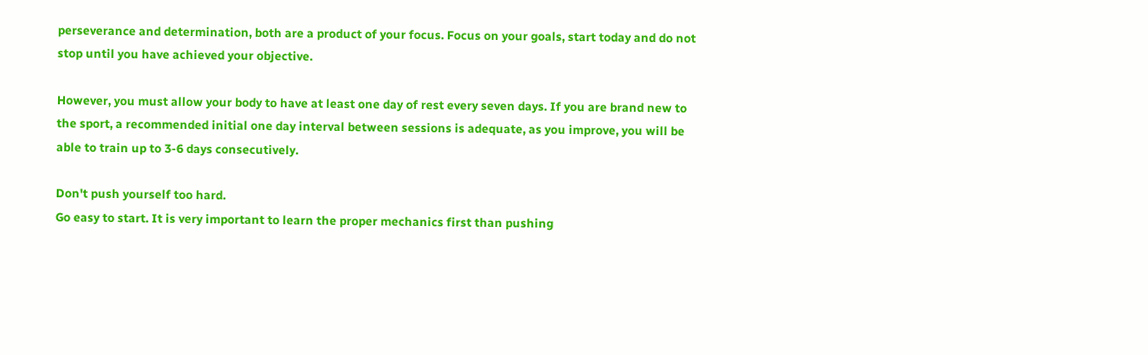perseverance and determination, both are a product of your focus. Focus on your goals, start today and do not stop until you have achieved your objective.

However, you must allow your body to have at least one day of rest every seven days. If you are brand new to the sport, a recommended initial one day interval between sessions is adequate, as you improve, you will be able to train up to 3-6 days consecutively.

Don't push yourself too hard.
Go easy to start. It is very important to learn the proper mechanics first than pushing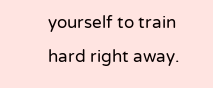yourself to train hard right away.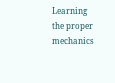Learning the proper mechanics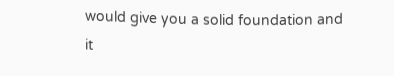would give you a solid foundation and it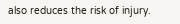also reduces the risk of injury.